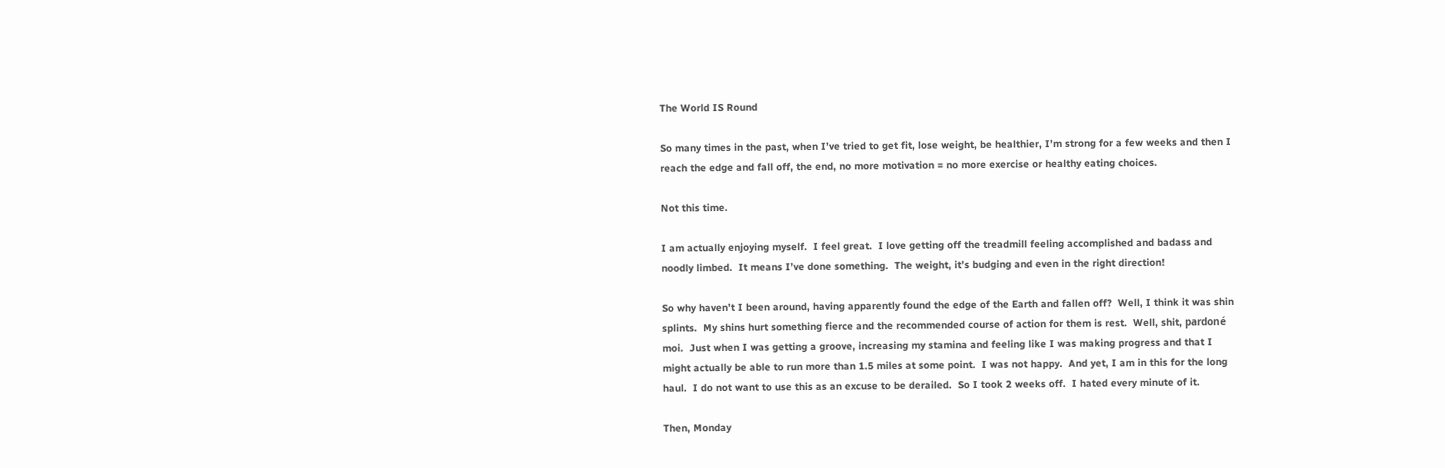The World IS Round

So many times in the past, when I’ve tried to get fit, lose weight, be healthier, I’m strong for a few weeks and then I reach the edge and fall off, the end, no more motivation = no more exercise or healthy eating choices.

Not this time.

I am actually enjoying myself.  I feel great.  I love getting off the treadmill feeling accomplished and badass and noodly limbed.  It means I’ve done something.  The weight, it’s budging and even in the right direction!

So why haven’t I been around, having apparently found the edge of the Earth and fallen off?  Well, I think it was shin splints.  My shins hurt something fierce and the recommended course of action for them is rest.  Well, shit, pardoné moi.  Just when I was getting a groove, increasing my stamina and feeling like I was making progress and that I might actually be able to run more than 1.5 miles at some point.  I was not happy.  And yet, I am in this for the long haul.  I do not want to use this as an excuse to be derailed.  So I took 2 weeks off.  I hated every minute of it.

Then, Monday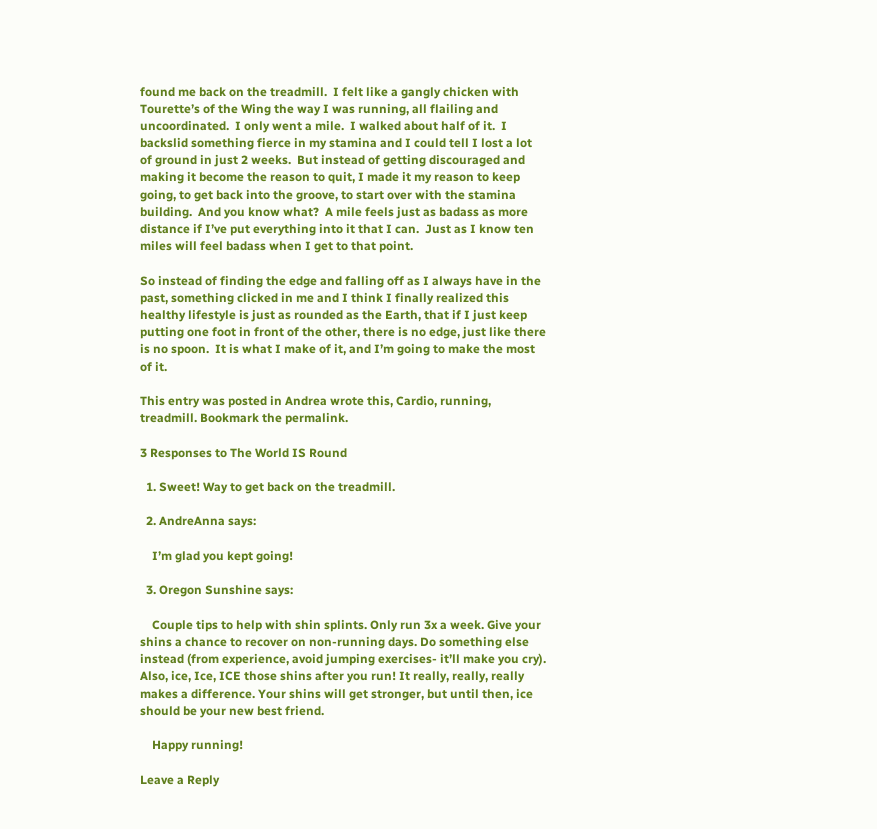found me back on the treadmill.  I felt like a gangly chicken with Tourette’s of the Wing the way I was running, all flailing and uncoordinated.  I only went a mile.  I walked about half of it.  I backslid something fierce in my stamina and I could tell I lost a lot of ground in just 2 weeks.  But instead of getting discouraged and making it become the reason to quit, I made it my reason to keep going, to get back into the groove, to start over with the stamina building.  And you know what?  A mile feels just as badass as more distance if I’ve put everything into it that I can.  Just as I know ten miles will feel badass when I get to that point.

So instead of finding the edge and falling off as I always have in the past, something clicked in me and I think I finally realized this healthy lifestyle is just as rounded as the Earth, that if I just keep putting one foot in front of the other, there is no edge, just like there is no spoon.  It is what I make of it, and I’m going to make the most of it.

This entry was posted in Andrea wrote this, Cardio, running, treadmill. Bookmark the permalink.

3 Responses to The World IS Round

  1. Sweet! Way to get back on the treadmill.

  2. AndreAnna says:

    I’m glad you kept going!

  3. Oregon Sunshine says:

    Couple tips to help with shin splints. Only run 3x a week. Give your shins a chance to recover on non-running days. Do something else instead (from experience, avoid jumping exercises- it’ll make you cry). Also, ice, Ice, ICE those shins after you run! It really, really, really makes a difference. Your shins will get stronger, but until then, ice should be your new best friend.

    Happy running!

Leave a Reply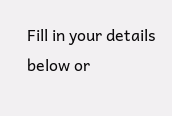Fill in your details below or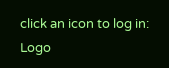click an icon to log in: Logo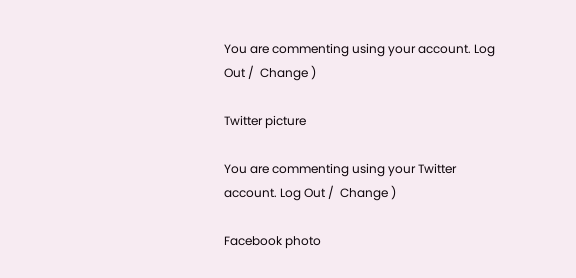You are commenting using your account. Log Out /  Change )

Twitter picture

You are commenting using your Twitter account. Log Out /  Change )

Facebook photo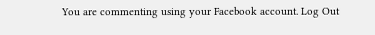You are commenting using your Facebook account. Log Out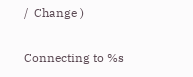/  Change )

Connecting to %s